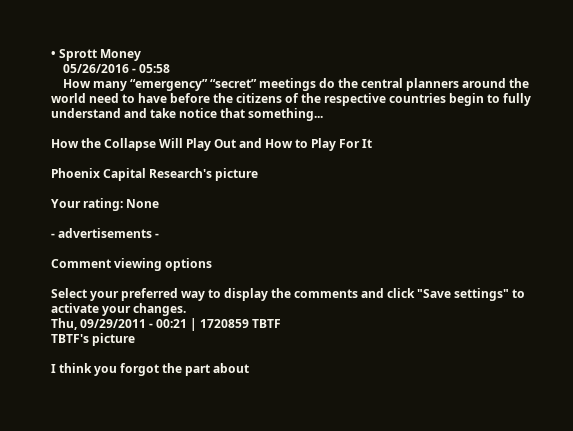• Sprott Money
    05/26/2016 - 05:58
    How many “emergency” “secret” meetings do the central planners around the world need to have before the citizens of the respective countries begin to fully understand and take notice that something...

How the Collapse Will Play Out and How to Play For It

Phoenix Capital Research's picture

Your rating: None

- advertisements -

Comment viewing options

Select your preferred way to display the comments and click "Save settings" to activate your changes.
Thu, 09/29/2011 - 00:21 | 1720859 TBTF
TBTF's picture

I think you forgot the part about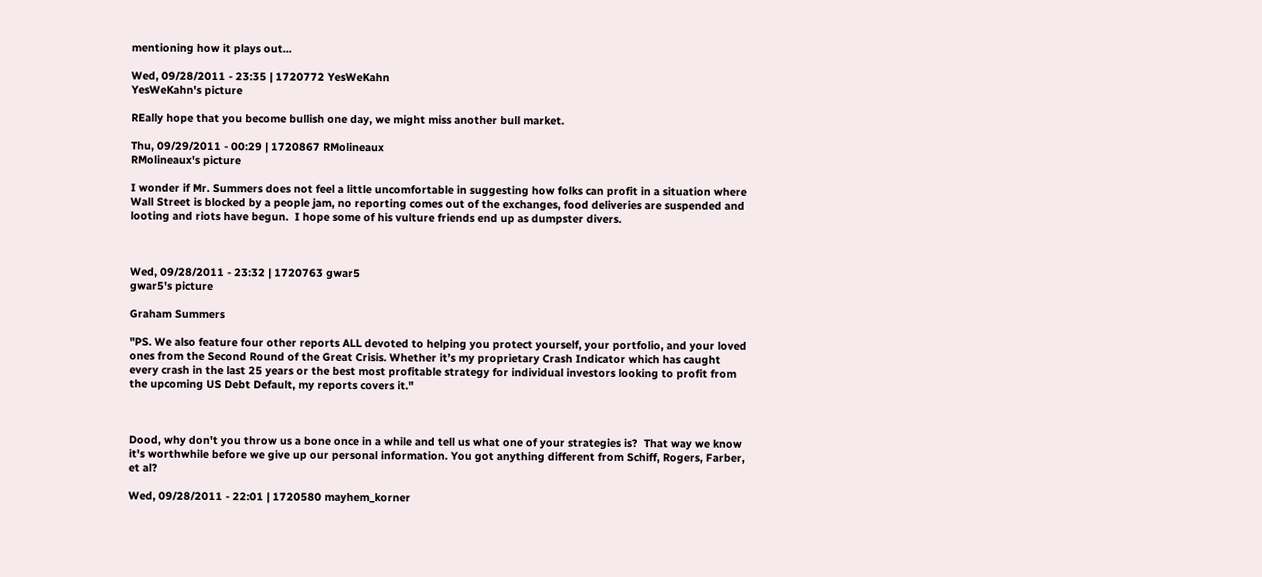mentioning how it plays out...

Wed, 09/28/2011 - 23:35 | 1720772 YesWeKahn
YesWeKahn's picture

REally hope that you become bullish one day, we might miss another bull market.

Thu, 09/29/2011 - 00:29 | 1720867 RMolineaux
RMolineaux's picture

I wonder if Mr. Summers does not feel a little uncomfortable in suggesting how folks can profit in a situation where Wall Street is blocked by a people jam, no reporting comes out of the exchanges, food deliveries are suspended and looting and riots have begun.  I hope some of his vulture friends end up as dumpster divers.



Wed, 09/28/2011 - 23:32 | 1720763 gwar5
gwar5's picture

Graham Summers

"PS. We also feature four other reports ALL devoted to helping you protect yourself, your portfolio, and your loved ones from the Second Round of the Great Crisis. Whether it’s my proprietary Crash Indicator which has caught every crash in the last 25 years or the best most profitable strategy for individual investors looking to profit from the upcoming US Debt Default, my reports covers it."



Dood, why don't you throw us a bone once in a while and tell us what one of your strategies is?  That way we know it's worthwhile before we give up our personal information. You got anything different from Schiff, Rogers, Farber, et al?

Wed, 09/28/2011 - 22:01 | 1720580 mayhem_korner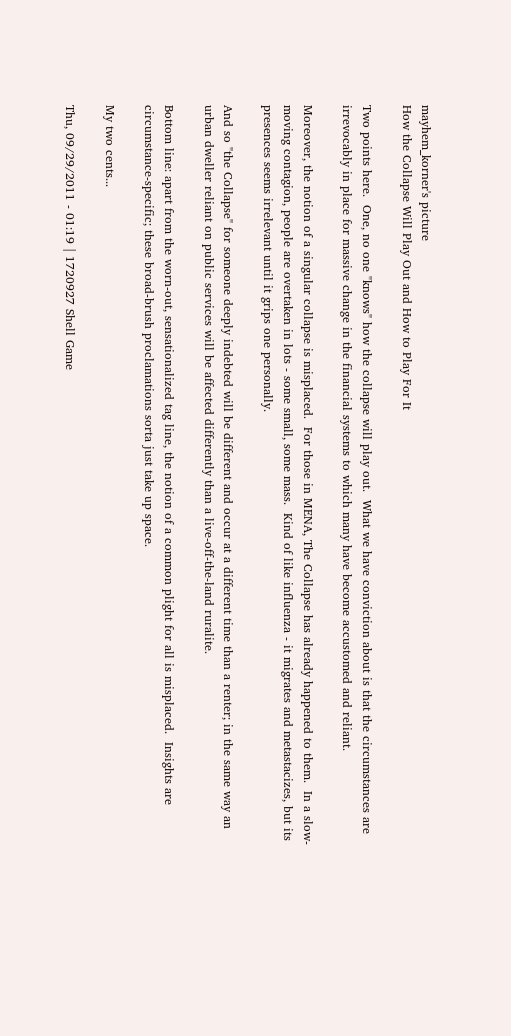mayhem_korner's picture
How the Collapse Will Play Out and How to Play For It

Two points here.  One, no one "knows" how the collapse will play out.  What we have conviction about is that the circumstances are irrevocably in place for massive change in the financial systems to which many have become accustomed and reliant.

Moreover, the notion of a singular collapse is misplaced.  For those in MENA, The Collapse has already happened to them.  In a slow-moving contagion, people are overtaken in lots - some small, some mass.  Kind of like influenza - it migrates and metastacizes, but its presences seems irrelevant until it grips one personally.

And so "the Collapse" for someone deeply indebted will be different and occur at a different time than a renter; in the same way an urban dweller reliant on public services will be affected differently than a live-off-the-land ruralite.

Bottom line: apart from the worn-out, sensationalized tag line, the notion of a common plight for all is misplaced.  Insights are circumstance-specific; these broad-brush proclamations sorta just take up space.

My two cents...

Thu, 09/29/2011 - 01:19 | 1720927 Shell Game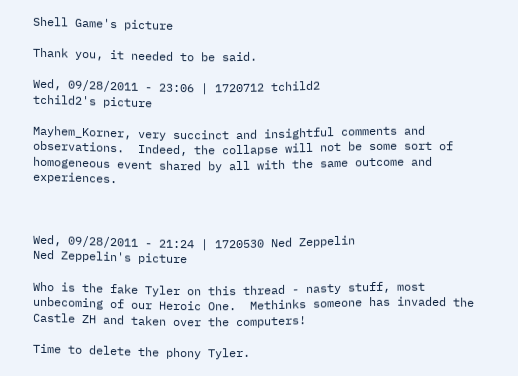Shell Game's picture

Thank you, it needed to be said.

Wed, 09/28/2011 - 23:06 | 1720712 tchild2
tchild2's picture

Mayhem_Korner, very succinct and insightful comments and observations.  Indeed, the collapse will not be some sort of homogeneous event shared by all with the same outcome and experiences.



Wed, 09/28/2011 - 21:24 | 1720530 Ned Zeppelin
Ned Zeppelin's picture

Who is the fake Tyler on this thread - nasty stuff, most unbecoming of our Heroic One.  Methinks someone has invaded the Castle ZH and taken over the computers!

Time to delete the phony Tyler.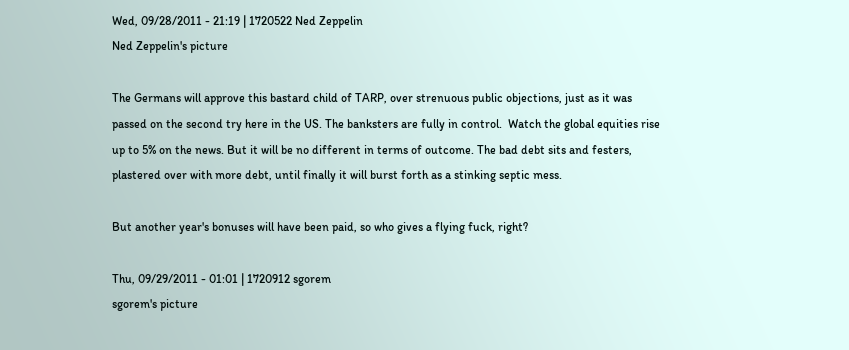Wed, 09/28/2011 - 21:19 | 1720522 Ned Zeppelin
Ned Zeppelin's picture

The Germans will approve this bastard child of TARP, over strenuous public objections, just as it was passed on the second try here in the US. The banksters are fully in control.  Watch the global equities rise up to 5% on the news. But it will be no different in terms of outcome. The bad debt sits and festers, plastered over with more debt, until finally it will burst forth as a stinking septic mess.

But another year's bonuses will have been paid, so who gives a flying fuck, right?

Thu, 09/29/2011 - 01:01 | 1720912 sgorem
sgorem's picture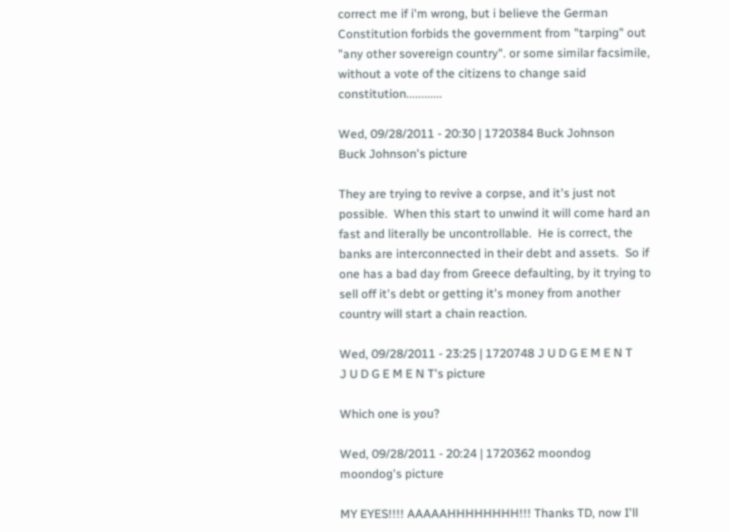correct me if i'm wrong, but i believe the German Constitution forbids the government from "tarping" out "any other sovereign country". or some similar facsimile, without a vote of the citizens to change said constitution............

Wed, 09/28/2011 - 20:30 | 1720384 Buck Johnson
Buck Johnson's picture

They are trying to revive a corpse, and it's just not possible.  When this start to unwind it will come hard an fast and literally be uncontrollable.  He is correct, the banks are interconnected in their debt and assets.  So if one has a bad day from Greece defaulting, by it trying to sell off it's debt or getting it's money from another country will start a chain reaction.

Wed, 09/28/2011 - 23:25 | 1720748 J U D G E M E N T
J U D G E M E N T's picture

Which one is you?

Wed, 09/28/2011 - 20:24 | 1720362 moondog
moondog's picture

MY EYES!!!! AAAAAHHHHHHHH!!! Thanks TD, now I'll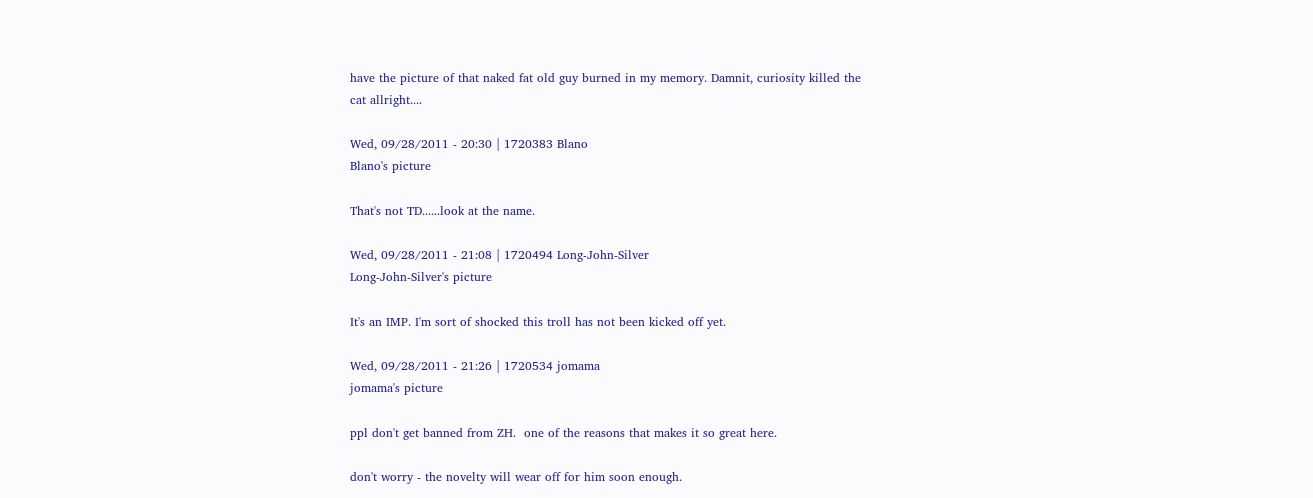have the picture of that naked fat old guy burned in my memory. Damnit, curiosity killed the cat allright....

Wed, 09/28/2011 - 20:30 | 1720383 Blano
Blano's picture

That's not TD......look at the name.

Wed, 09/28/2011 - 21:08 | 1720494 Long-John-Silver
Long-John-Silver's picture

It's an IMP. I'm sort of shocked this troll has not been kicked off yet.

Wed, 09/28/2011 - 21:26 | 1720534 jomama
jomama's picture

ppl don't get banned from ZH.  one of the reasons that makes it so great here.

don't worry - the novelty will wear off for him soon enough.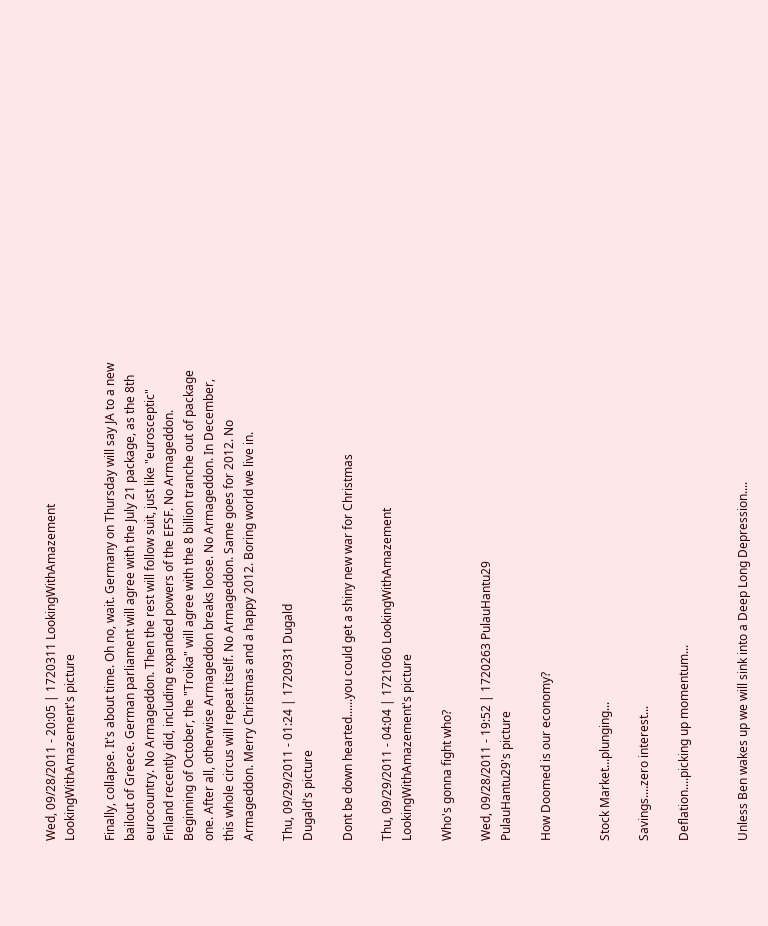Wed, 09/28/2011 - 20:05 | 1720311 LookingWithAmazement
LookingWithAmazement's picture

Finally, collapse. It's about time. Oh no, wait. Germany on Thursday will say JA to a new bailout of Greece. German parliament will agree with the July 21 package, as the 8th eurocountry. No Armageddon. Then the rest will follow suit, just like "eurosceptic" Finland recently did, including expanded powers of the EFSF. No Armageddon. Beginning of October, the "Troika" will agree with the 8 billion tranche out of package one. After all, otherwise Armageddon breaks loose. No Armageddon. In December, this whole circus will repeat itself. No Armageddon. Same goes for 2012. No Armageddon. Merry Christmas and a happy 2012. Boring world we live in.

Thu, 09/29/2011 - 01:24 | 1720931 Dugald
Dugald's picture

Dont be down hearted......you could get a shiny new war for Christmas

Thu, 09/29/2011 - 04:04 | 1721060 LookingWithAmazement
LookingWithAmazement's picture

Who's gonna fight who?

Wed, 09/28/2011 - 19:52 | 1720263 PulauHantu29
PulauHantu29's picture

How Doomed is our economy?


Stock Market...plunging...

Savings....zero interest...

Deflation....picking up momentum...


Unless Ben wakes up we will sink into a Deep Long Depression....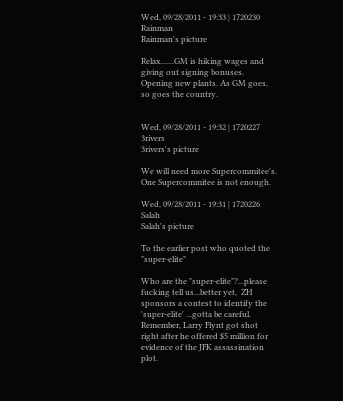Wed, 09/28/2011 - 19:33 | 1720230 Rainman
Rainman's picture

Relax.......GM is hiking wages and giving out signing bonuses. Opening new plants. As GM goes, so goes the country.


Wed, 09/28/2011 - 19:32 | 1720227 3rivers
3rivers's picture

We will need more Supercommitee's.  One Supercommitee is not enough.

Wed, 09/28/2011 - 19:31 | 1720226 Salah
Salah's picture

To the earlier post who quoted the "super-elite"

Who are the "super-elite"?...please fucking tell us...better yet,  ZH sponsors a contest to identify the 'super-elite' ...gotta be careful.  Remember, Larry Flynt got shot right after he offered $5 million for evidence of the JFK assassination plot.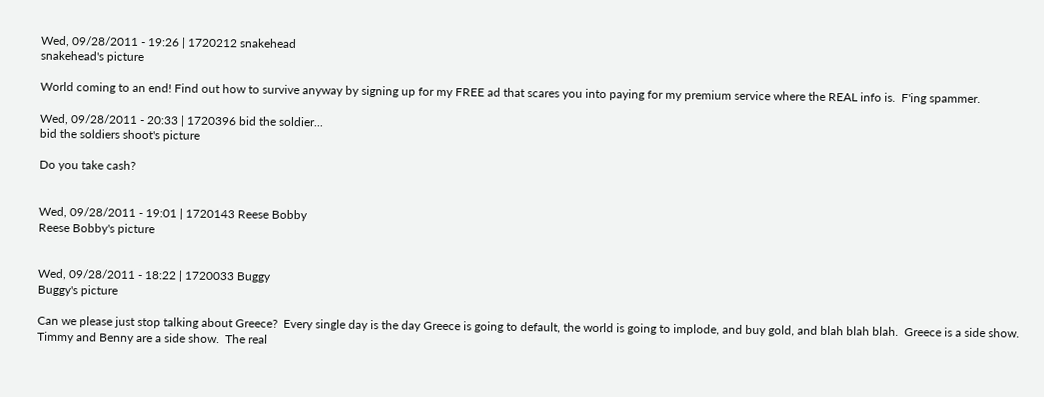Wed, 09/28/2011 - 19:26 | 1720212 snakehead
snakehead's picture

World coming to an end! Find out how to survive anyway by signing up for my FREE ad that scares you into paying for my premium service where the REAL info is.  F'ing spammer.

Wed, 09/28/2011 - 20:33 | 1720396 bid the soldier...
bid the soldiers shoot's picture

Do you take cash?


Wed, 09/28/2011 - 19:01 | 1720143 Reese Bobby
Reese Bobby's picture


Wed, 09/28/2011 - 18:22 | 1720033 Buggy
Buggy's picture

Can we please just stop talking about Greece?  Every single day is the day Greece is going to default, the world is going to implode, and buy gold, and blah blah blah.  Greece is a side show.  Timmy and Benny are a side show.  The real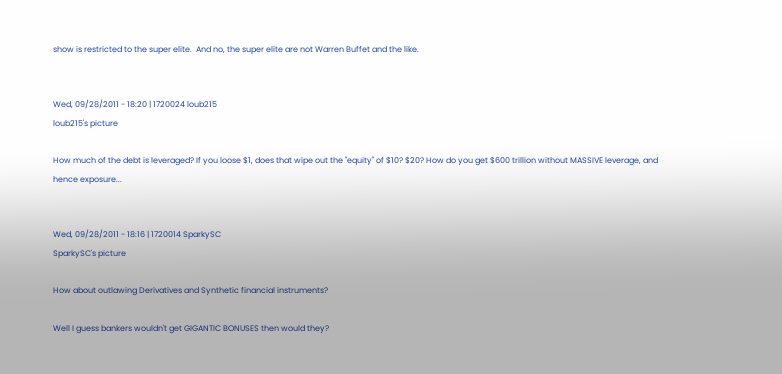show is restricted to the super elite.  And no, the super elite are not Warren Buffet and the like.


Wed, 09/28/2011 - 18:20 | 1720024 loub215
loub215's picture

How much of the debt is leveraged? If you loose $1, does that wipe out the "equity" of $10? $20? How do you get $600 trillion without MASSIVE leverage, and hence exposure...


Wed, 09/28/2011 - 18:16 | 1720014 SparkySC
SparkySC's picture

How about outlawing Derivatives and Synthetic financial instruments?

Well I guess bankers wouldn't get GIGANTIC BONUSES then would they?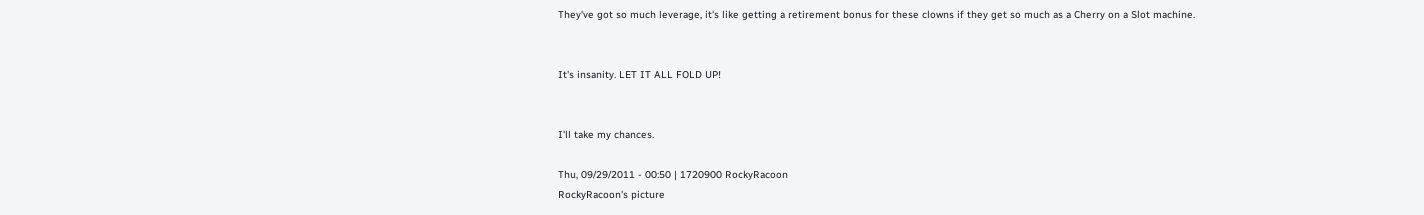They've got so much leverage, it's like getting a retirement bonus for these clowns if they get so much as a Cherry on a Slot machine.


It's insanity. LET IT ALL FOLD UP!


I'll take my chances.

Thu, 09/29/2011 - 00:50 | 1720900 RockyRacoon
RockyRacoon's picture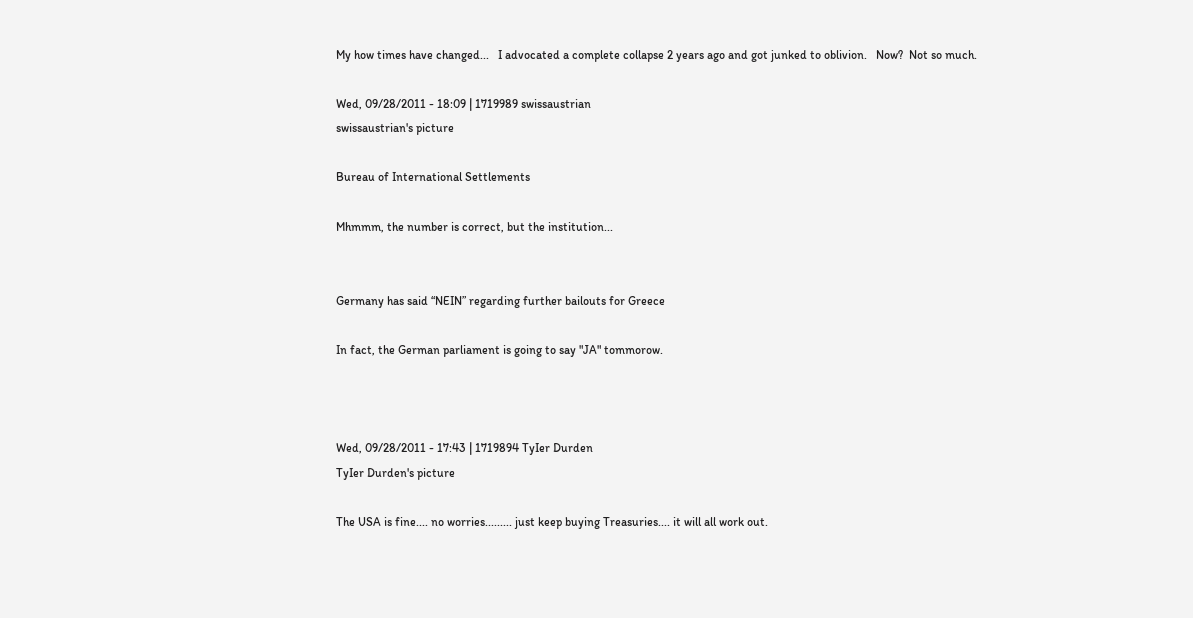My how times have changed...   I advocated a complete collapse 2 years ago and got junked to oblivion.   Now?  Not so much.

Wed, 09/28/2011 - 18:09 | 1719989 swissaustrian
swissaustrian's picture

Bureau of International Settlements

Mhmmm, the number is correct, but the institution...


Germany has said “NEIN” regarding further bailouts for Greece

In fact, the German parliament is going to say "JA" tommorow.



Wed, 09/28/2011 - 17:43 | 1719894 TyIer Durden
TyIer Durden's picture

The USA is fine.... no worries......... just keep buying Treasuries.... it will all work out.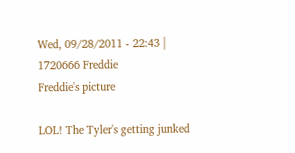Wed, 09/28/2011 - 22:43 | 1720666 Freddie
Freddie's picture

LOL! The Tyler's getting junked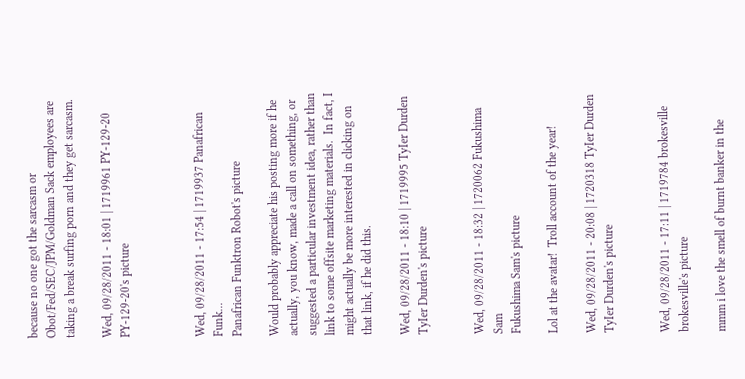because no one got the sarcasm or Obot/Fed/SEC/JPM/Goldman Sack employees are taking a break surfing porn and they get sarcasm.

Wed, 09/28/2011 - 18:01 | 1719961 PY-129-20
PY-129-20's picture



Wed, 09/28/2011 - 17:54 | 1719937 Panafrican Funk...
Panafrican Funktron Robot's picture

Would probably appreciate his posting more if he actually, you know, made a call on something, or suggested a particular investment idea, rather than link to some offsite marketing materials.  In fact, I might actually be more interested in clicking on that link, if he did this.

Wed, 09/28/2011 - 18:10 | 1719995 TyIer Durden
TyIer Durden's picture


Wed, 09/28/2011 - 18:32 | 1720062 Fukushima Sam
Fukushima Sam's picture

Lol at the avatar!  Troll account of the year!

Wed, 09/28/2011 - 20:08 | 1720318 TyIer Durden
TyIer Durden's picture


Wed, 09/28/2011 - 17:11 | 1719784 brokesville
brokesville's picture

mmm i love the smell of burnt banker in the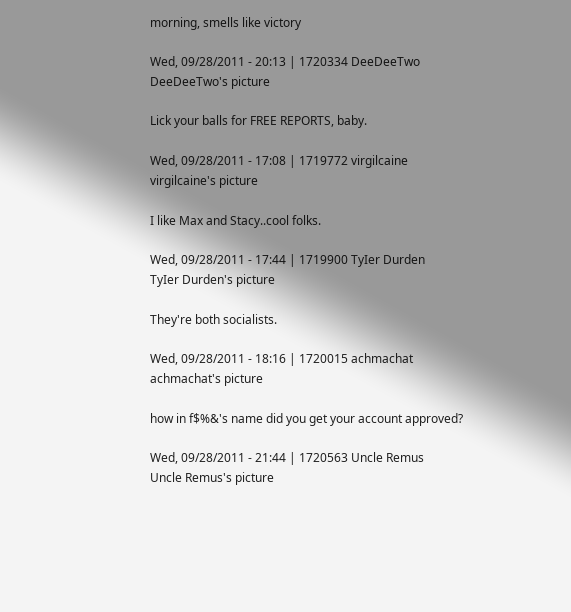morning, smells like victory

Wed, 09/28/2011 - 20:13 | 1720334 DeeDeeTwo
DeeDeeTwo's picture

Lick your balls for FREE REPORTS, baby.

Wed, 09/28/2011 - 17:08 | 1719772 virgilcaine
virgilcaine's picture

I like Max and Stacy..cool folks.

Wed, 09/28/2011 - 17:44 | 1719900 TyIer Durden
TyIer Durden's picture

They're both socialists.

Wed, 09/28/2011 - 18:16 | 1720015 achmachat
achmachat's picture

how in f$%&'s name did you get your account approved?

Wed, 09/28/2011 - 21:44 | 1720563 Uncle Remus
Uncle Remus's picture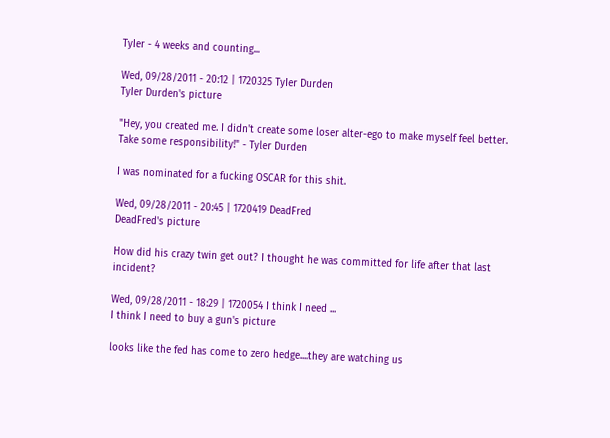TyIer - 4 weeks and counting...

Wed, 09/28/2011 - 20:12 | 1720325 TyIer Durden
TyIer Durden's picture

"Hey, you created me. I didn't create some loser alter-ego to make myself feel better. Take some responsibility!" - Tyler Durden

I was nominated for a fucking OSCAR for this shit.

Wed, 09/28/2011 - 20:45 | 1720419 DeadFred
DeadFred's picture

How did his crazy twin get out? I thought he was committed for life after that last incident?

Wed, 09/28/2011 - 18:29 | 1720054 I think I need ...
I think I need to buy a gun's picture

looks like the fed has come to zero hedge....they are watching us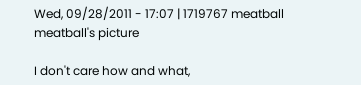Wed, 09/28/2011 - 17:07 | 1719767 meatball
meatball's picture

I don't care how and what,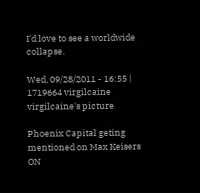I'd love to see a worldwide collapse.

Wed, 09/28/2011 - 16:55 | 1719664 virgilcaine
virgilcaine's picture

Phoenix Capital geting mentioned on Max Keisers ON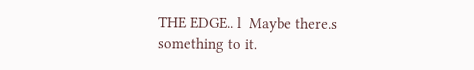THE EDGE.. l  Maybe there.s something to it.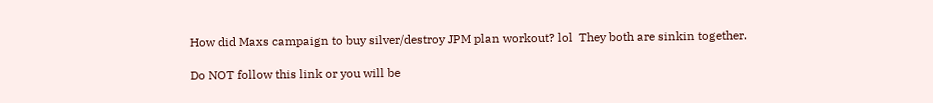How did Maxs campaign to buy silver/destroy JPM plan workout? lol  They both are sinkin together.

Do NOT follow this link or you will be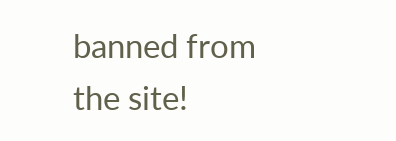banned from the site!